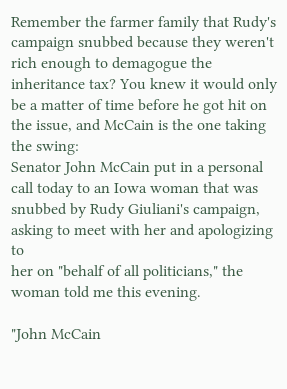Remember the farmer family that Rudy's campaign snubbed because they weren't rich enough to demagogue the inheritance tax? You knew it would only be a matter of time before he got hit on the issue, and McCain is the one taking the swing:
Senator John McCain put in a personal call today to an Iowa woman that was
snubbed by Rudy Giuliani's campaign, asking to meet with her and apologizing to
her on "behalf of all politicians," the woman told me this evening.

"John McCain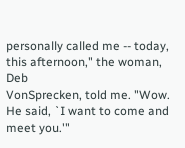personally called me -- today, this afternoon," the woman, Deb
VonSprecken, told me. "Wow. He said, `I want to come and meet you.'"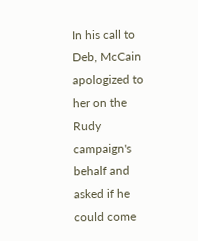In his call to Deb, McCain apologized to her on the Rudy campaign's behalf and asked if he could come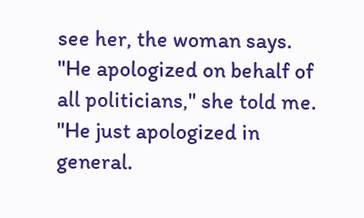see her, the woman says. "He apologized on behalf of all politicians," she told me. "He just apologized in general.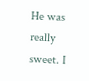He was really sweet. I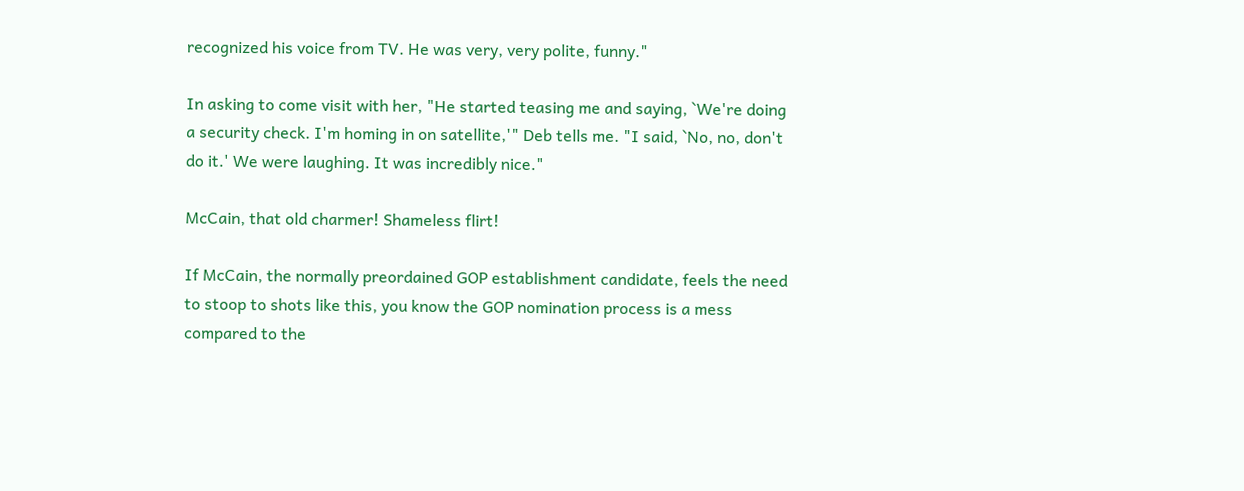recognized his voice from TV. He was very, very polite, funny."

In asking to come visit with her, "He started teasing me and saying, `We're doing a security check. I'm homing in on satellite,'" Deb tells me. "I said, `No, no, don't do it.' We were laughing. It was incredibly nice."

McCain, that old charmer! Shameless flirt!

If McCain, the normally preordained GOP establishment candidate, feels the need to stoop to shots like this, you know the GOP nomination process is a mess compared to the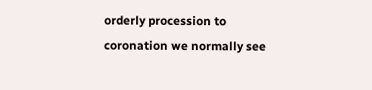orderly procession to coronation we normally see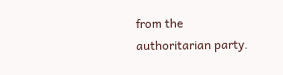from the authoritarian party.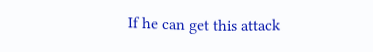If he can get this attack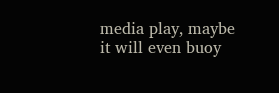media play, maybe it will even buoy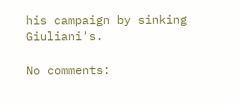his campaign by sinking Giuliani's.

No comments: